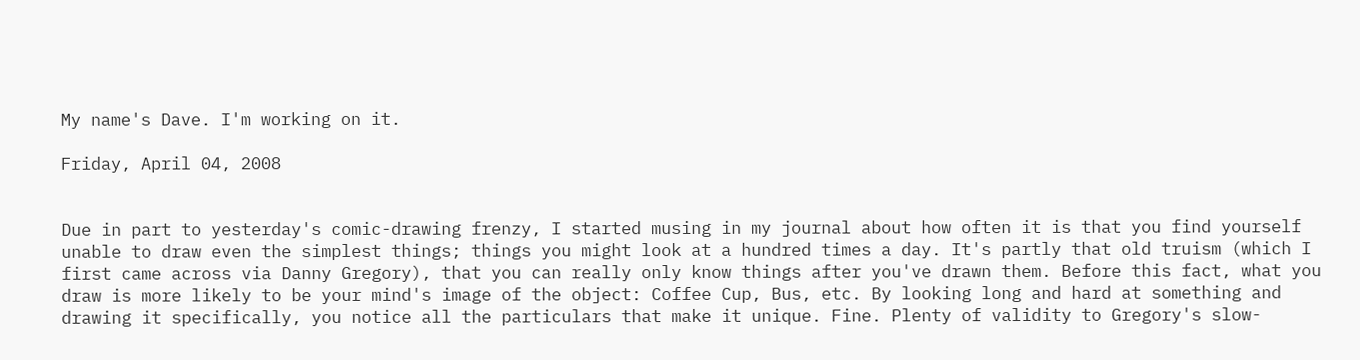My name's Dave. I'm working on it.

Friday, April 04, 2008


Due in part to yesterday's comic-drawing frenzy, I started musing in my journal about how often it is that you find yourself unable to draw even the simplest things; things you might look at a hundred times a day. It's partly that old truism (which I first came across via Danny Gregory), that you can really only know things after you've drawn them. Before this fact, what you draw is more likely to be your mind's image of the object: Coffee Cup, Bus, etc. By looking long and hard at something and drawing it specifically, you notice all the particulars that make it unique. Fine. Plenty of validity to Gregory's slow-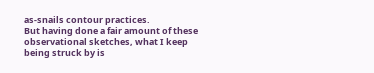as-snails contour practices.
But having done a fair amount of these observational sketches, what I keep being struck by is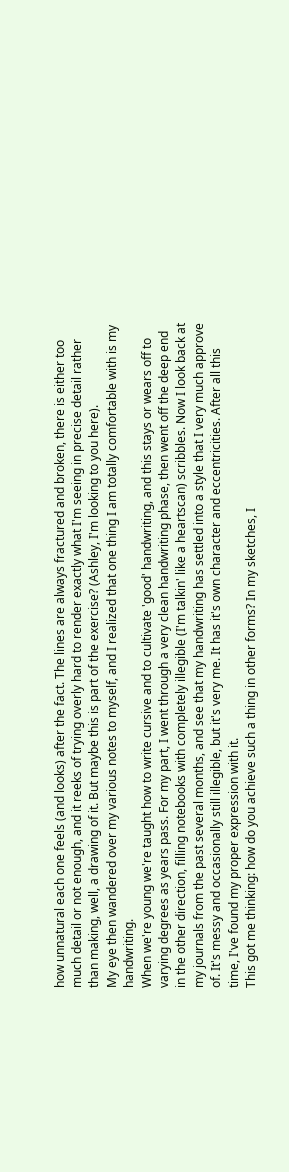how unnatural each one feels (and looks) after the fact. The lines are always fractured and broken, there is either too much detail or not enough, and it reeks of trying overly hard to render exactly what I'm seeing in precise detail rather than making, well, a drawing of it. But maybe this is part of the exercise? (Ashley, I'm looking to you here).
My eye then wandered over my various notes to myself, and I realized that one thing I am totally comfortable with is my handwriting.
When we're young we're taught how to write cursive and to cultivate 'good' handwriting, and this stays or wears off to varying degrees as years pass. For my part, I went through a very clean handwriting phase, then went off the deep end in the other direction, filling notebooks with completely illegible (I'm talkin' like a heartscan) scribbles. Now I look back at my journals from the past several months, and see that my handwriting has settled into a style that I very much approve of. It's messy and occasionally still illegible, but it's very me. It has it's own character and eccentricities. After all this time, I've found my proper expression with it.
This got me thinking: how do you achieve such a thing in other forms? In my sketches, I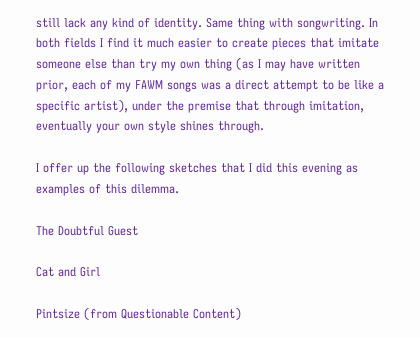still lack any kind of identity. Same thing with songwriting. In both fields I find it much easier to create pieces that imitate someone else than try my own thing (as I may have written prior, each of my FAWM songs was a direct attempt to be like a specific artist), under the premise that through imitation, eventually your own style shines through.

I offer up the following sketches that I did this evening as examples of this dilemma.

The Doubtful Guest

Cat and Girl

Pintsize (from Questionable Content)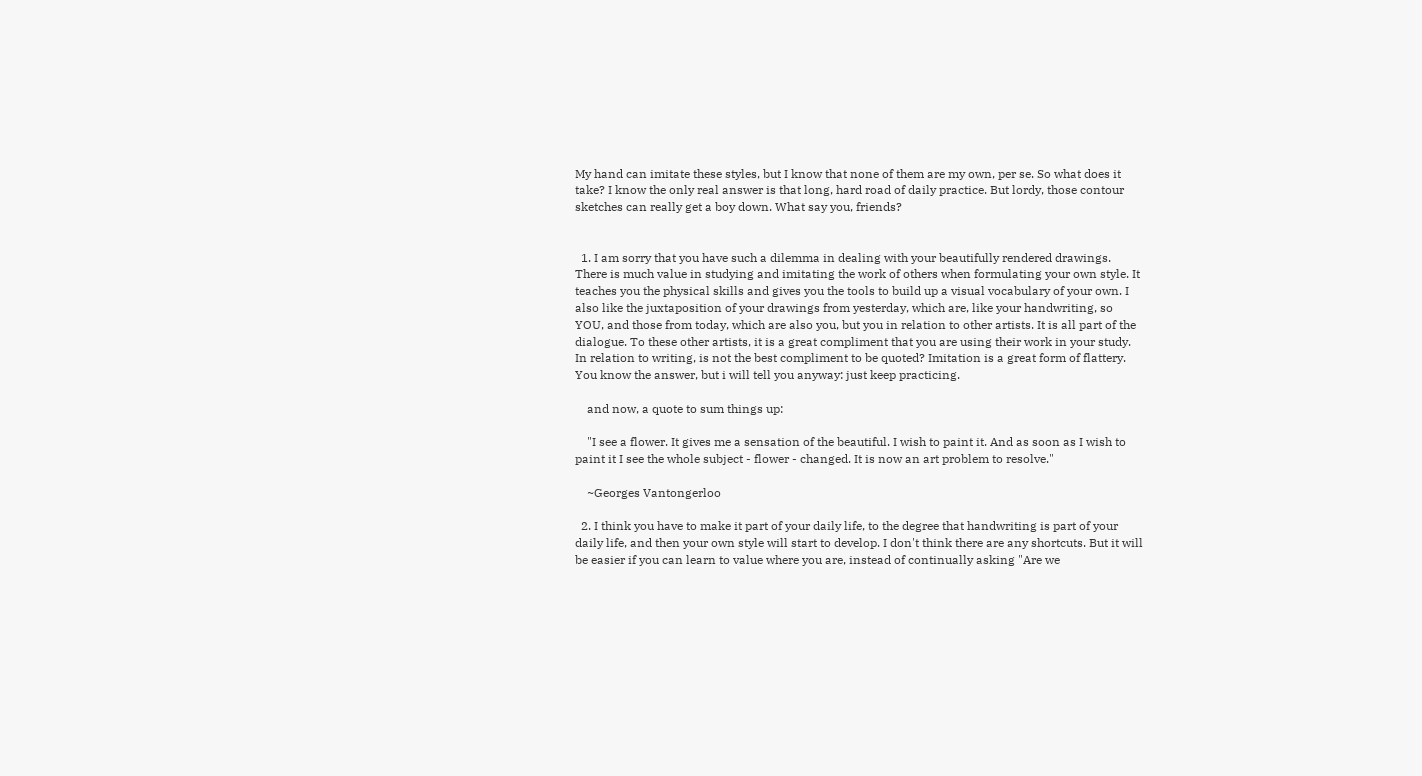My hand can imitate these styles, but I know that none of them are my own, per se. So what does it take? I know the only real answer is that long, hard road of daily practice. But lordy, those contour sketches can really get a boy down. What say you, friends?


  1. I am sorry that you have such a dilemma in dealing with your beautifully rendered drawings. There is much value in studying and imitating the work of others when formulating your own style. It teaches you the physical skills and gives you the tools to build up a visual vocabulary of your own. I also like the juxtaposition of your drawings from yesterday, which are, like your handwriting, so YOU, and those from today, which are also you, but you in relation to other artists. It is all part of the dialogue. To these other artists, it is a great compliment that you are using their work in your study. In relation to writing, is not the best compliment to be quoted? Imitation is a great form of flattery. You know the answer, but i will tell you anyway: just keep practicing.

    and now, a quote to sum things up:

    "I see a flower. It gives me a sensation of the beautiful. I wish to paint it. And as soon as I wish to paint it I see the whole subject - flower - changed. It is now an art problem to resolve."

    ~Georges Vantongerloo

  2. I think you have to make it part of your daily life, to the degree that handwriting is part of your daily life, and then your own style will start to develop. I don't think there are any shortcuts. But it will be easier if you can learn to value where you are, instead of continually asking "Are we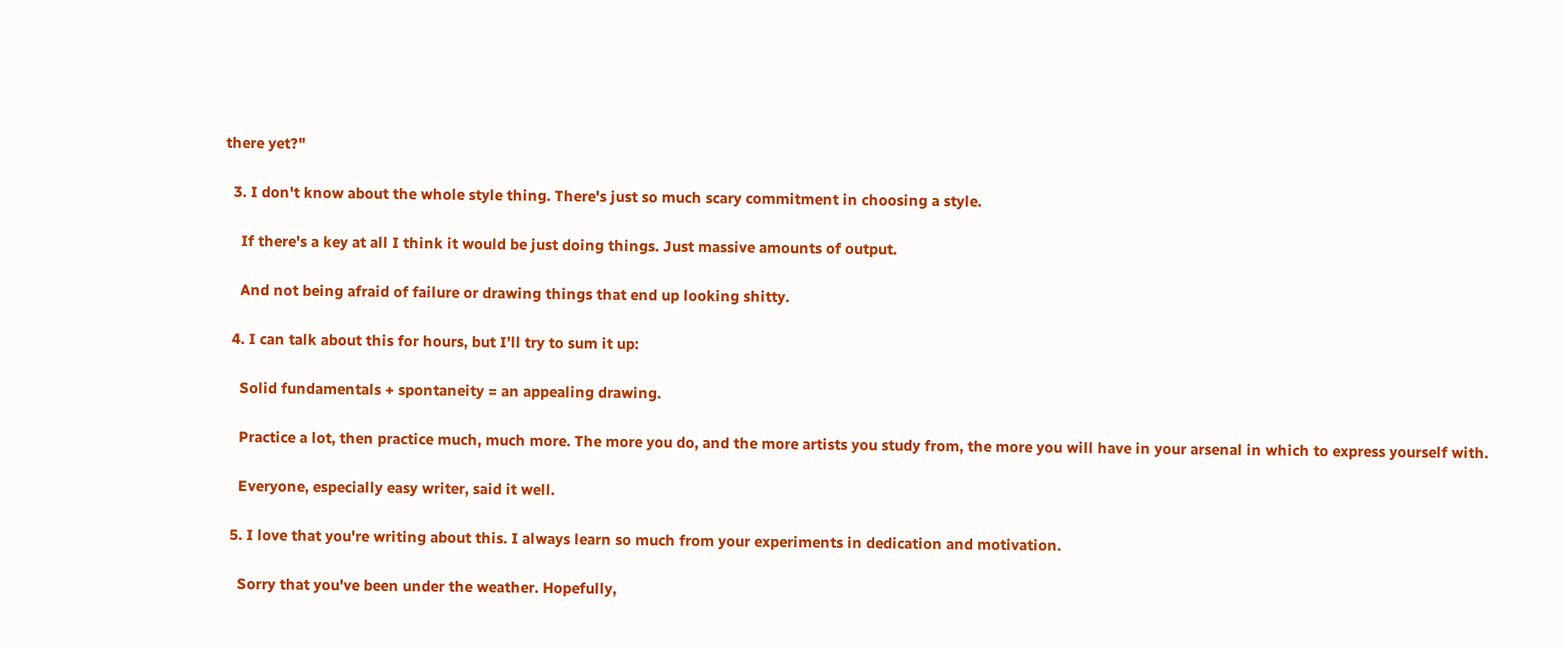there yet?"

  3. I don't know about the whole style thing. There's just so much scary commitment in choosing a style.

    If there's a key at all I think it would be just doing things. Just massive amounts of output.

    And not being afraid of failure or drawing things that end up looking shitty.

  4. I can talk about this for hours, but I’ll try to sum it up:

    Solid fundamentals + spontaneity = an appealing drawing.

    Practice a lot, then practice much, much more. The more you do, and the more artists you study from, the more you will have in your arsenal in which to express yourself with.

    Everyone, especially easy writer, said it well.

  5. I love that you're writing about this. I always learn so much from your experiments in dedication and motivation.

    Sorry that you've been under the weather. Hopefully,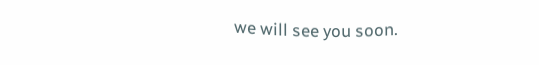we will see you soon.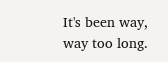It's been way, way too long.